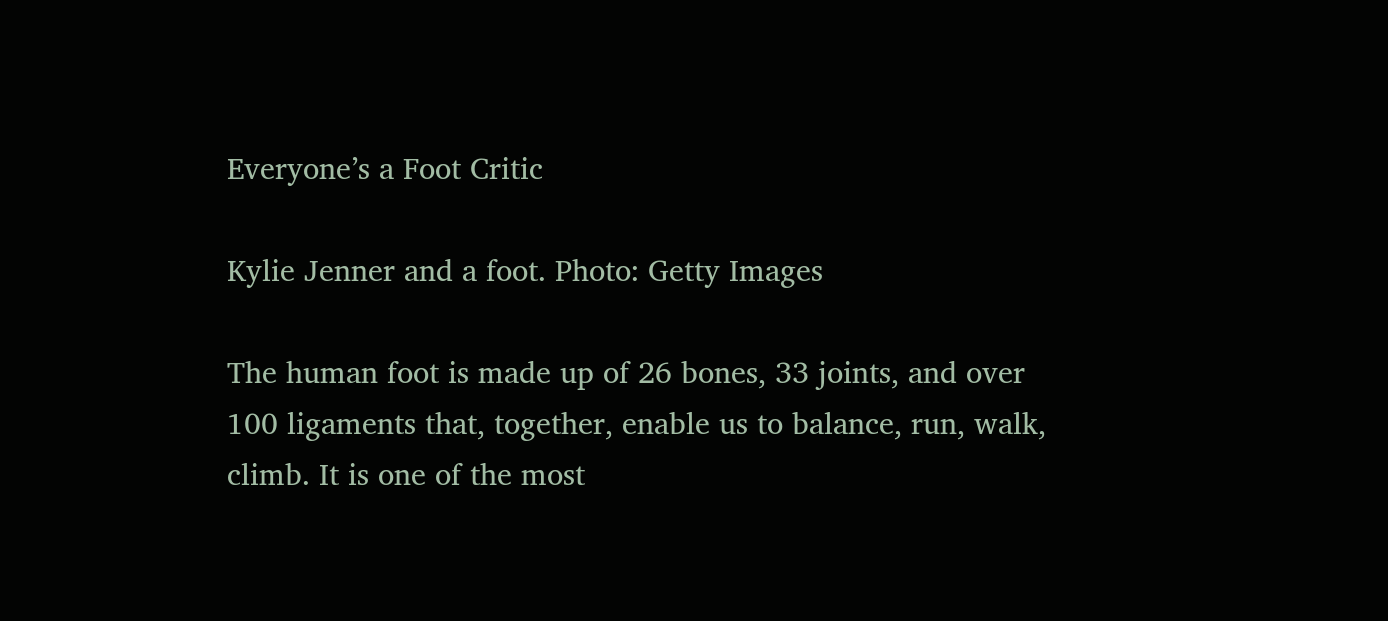Everyone’s a Foot Critic

Kylie Jenner and a foot. Photo: Getty Images

The human foot is made up of 26 bones, 33 joints, and over 100 ligaments that, together, enable us to balance, run, walk, climb. It is one of the most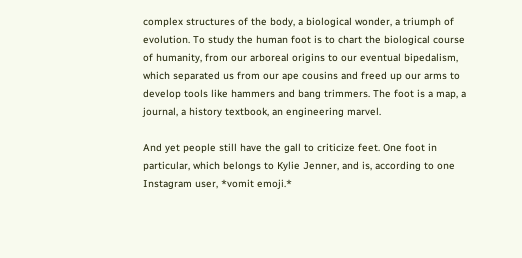complex structures of the body, a biological wonder, a triumph of evolution. To study the human foot is to chart the biological course of humanity, from our arboreal origins to our eventual bipedalism, which separated us from our ape cousins and freed up our arms to develop tools like hammers and bang trimmers. The foot is a map, a journal, a history textbook, an engineering marvel.

And yet people still have the gall to criticize feet. One foot in particular, which belongs to Kylie Jenner, and is, according to one Instagram user, *vomit emoji.*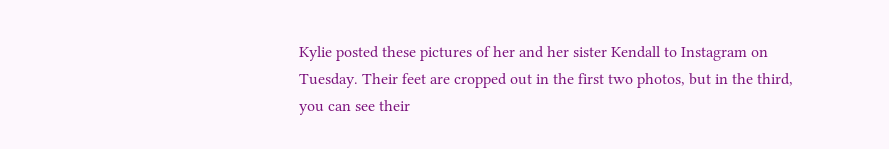Kylie posted these pictures of her and her sister Kendall to Instagram on Tuesday. Their feet are cropped out in the first two photos, but in the third, you can see their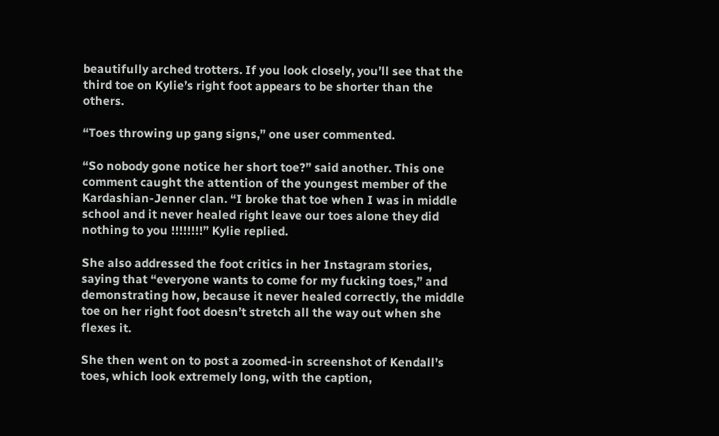beautifully arched trotters. If you look closely, you’ll see that the third toe on Kylie’s right foot appears to be shorter than the others.

“Toes throwing up gang signs,” one user commented.

“So nobody gone notice her short toe?” said another. This one comment caught the attention of the youngest member of the Kardashian-Jenner clan. “I broke that toe when I was in middle school and it never healed right leave our toes alone they did nothing to you !!!!!!!!” Kylie replied.

She also addressed the foot critics in her Instagram stories, saying that “everyone wants to come for my fucking toes,” and demonstrating how, because it never healed correctly, the middle toe on her right foot doesn’t stretch all the way out when she flexes it.

She then went on to post a zoomed-in screenshot of Kendall’s toes, which look extremely long, with the caption,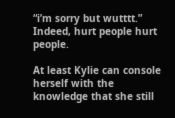“i’m sorry but wutttt.” Indeed, hurt people hurt people.

At least Kylie can console herself with the knowledge that she still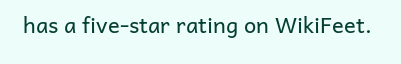has a five-star rating on WikiFeet.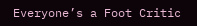Everyone’s a Foot Critic